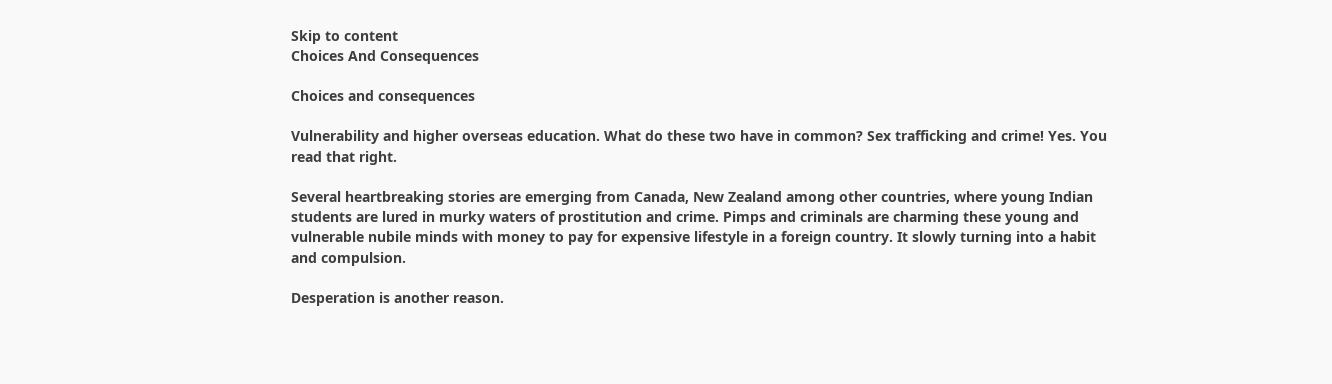Skip to content
Choices And Consequences

Choices and consequences

Vulnerability and higher overseas education. What do these two have in common? Sex trafficking and crime! Yes. You read that right.

Several heartbreaking stories are emerging from Canada, New Zealand among other countries, where young Indian students are lured in murky waters of prostitution and crime. Pimps and criminals are charming these young and vulnerable nubile minds with money to pay for expensive lifestyle in a foreign country. It slowly turning into a habit and compulsion.

Desperation is another reason.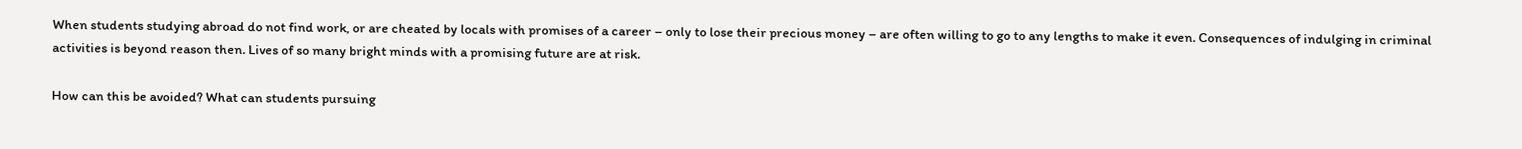When students studying abroad do not find work, or are cheated by locals with promises of a career – only to lose their precious money – are often willing to go to any lengths to make it even. Consequences of indulging in criminal activities is beyond reason then. Lives of so many bright minds with a promising future are at risk.

How can this be avoided? What can students pursuing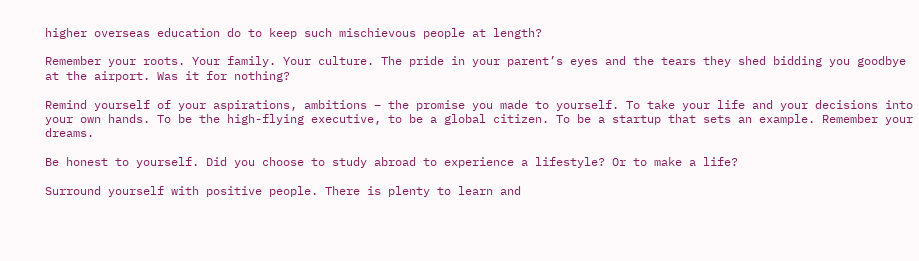higher overseas education do to keep such mischievous people at length?

Remember your roots. Your family. Your culture. The pride in your parent’s eyes and the tears they shed bidding you goodbye at the airport. Was it for nothing?

Remind yourself of your aspirations, ambitions – the promise you made to yourself. To take your life and your decisions into your own hands. To be the high-flying executive, to be a global citizen. To be a startup that sets an example. Remember your dreams.

Be honest to yourself. Did you choose to study abroad to experience a lifestyle? Or to make a life?

Surround yourself with positive people. There is plenty to learn and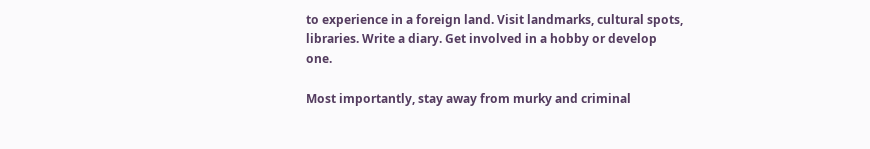to experience in a foreign land. Visit landmarks, cultural spots, libraries. Write a diary. Get involved in a hobby or develop one.

Most importantly, stay away from murky and criminal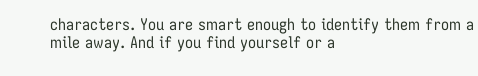characters. You are smart enough to identify them from a mile away. And if you find yourself or a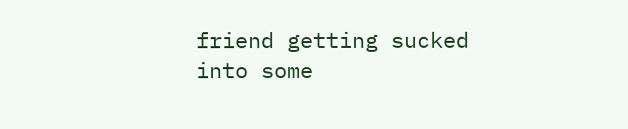friend getting sucked into some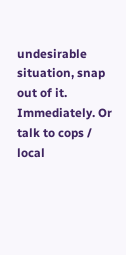undesirable situation, snap out of it. Immediately. Or talk to cops / local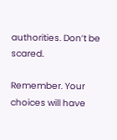authorities. Don’t be scared.

Remember. Your choices will have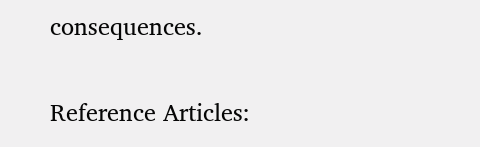consequences.


Reference Articles: